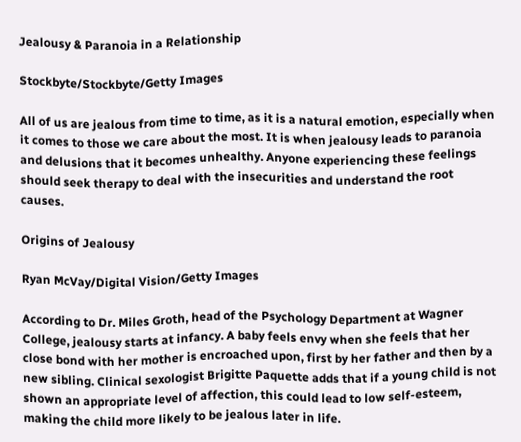Jealousy & Paranoia in a Relationship

Stockbyte/Stockbyte/Getty Images

All of us are jealous from time to time, as it is a natural emotion, especially when it comes to those we care about the most. It is when jealousy leads to paranoia and delusions that it becomes unhealthy. Anyone experiencing these feelings should seek therapy to deal with the insecurities and understand the root causes.

Origins of Jealousy

Ryan McVay/Digital Vision/Getty Images

According to Dr. Miles Groth, head of the Psychology Department at Wagner College, jealousy starts at infancy. A baby feels envy when she feels that her close bond with her mother is encroached upon, first by her father and then by a new sibling. Clinical sexologist Brigitte Paquette adds that if a young child is not shown an appropriate level of affection, this could lead to low self-esteem, making the child more likely to be jealous later in life.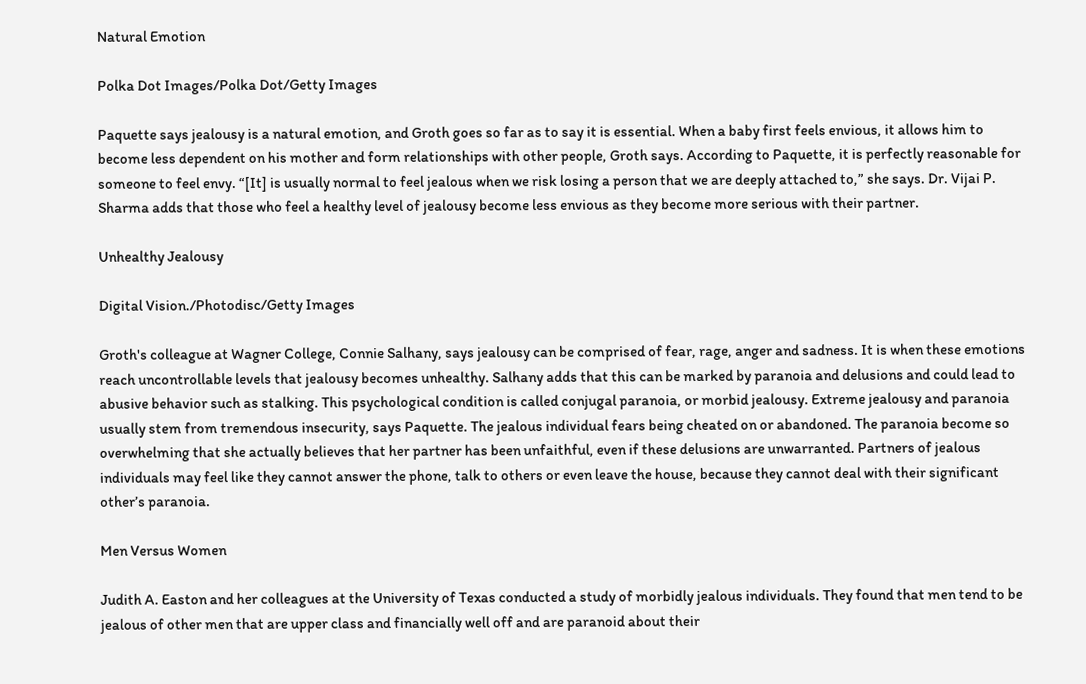Natural Emotion

Polka Dot Images/Polka Dot/Getty Images

Paquette says jealousy is a natural emotion, and Groth goes so far as to say it is essential. When a baby first feels envious, it allows him to become less dependent on his mother and form relationships with other people, Groth says. According to Paquette, it is perfectly reasonable for someone to feel envy. “[It] is usually normal to feel jealous when we risk losing a person that we are deeply attached to,” she says. Dr. Vijai P. Sharma adds that those who feel a healthy level of jealousy become less envious as they become more serious with their partner.

Unhealthy Jealousy

Digital Vision./Photodisc/Getty Images

Groth's colleague at Wagner College, Connie Salhany, says jealousy can be comprised of fear, rage, anger and sadness. It is when these emotions reach uncontrollable levels that jealousy becomes unhealthy. Salhany adds that this can be marked by paranoia and delusions and could lead to abusive behavior such as stalking. This psychological condition is called conjugal paranoia, or morbid jealousy. Extreme jealousy and paranoia usually stem from tremendous insecurity, says Paquette. The jealous individual fears being cheated on or abandoned. The paranoia become so overwhelming that she actually believes that her partner has been unfaithful, even if these delusions are unwarranted. Partners of jealous individuals may feel like they cannot answer the phone, talk to others or even leave the house, because they cannot deal with their significant other’s paranoia.

Men Versus Women

Judith A. Easton and her colleagues at the University of Texas conducted a study of morbidly jealous individuals. They found that men tend to be jealous of other men that are upper class and financially well off and are paranoid about their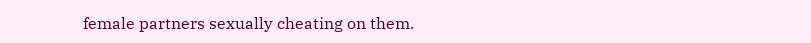female partners sexually cheating on them.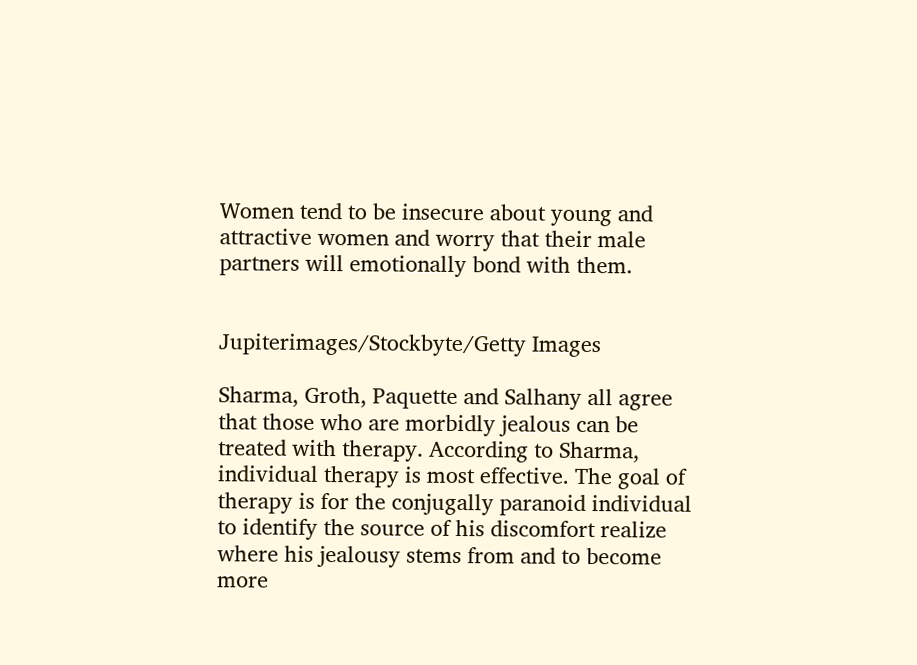Women tend to be insecure about young and attractive women and worry that their male partners will emotionally bond with them.


Jupiterimages/Stockbyte/Getty Images

Sharma, Groth, Paquette and Salhany all agree that those who are morbidly jealous can be treated with therapy. According to Sharma, individual therapy is most effective. The goal of therapy is for the conjugally paranoid individual to identify the source of his discomfort realize where his jealousy stems from and to become more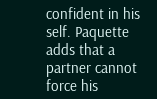confident in his self. Paquette adds that a partner cannot force his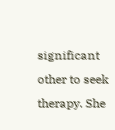significant other to seek therapy. She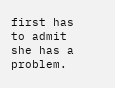first has to admit she has a problem.